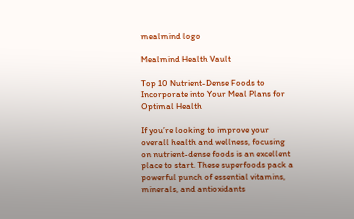mealmind logo

Mealmind Health Vault

Top 10 Nutrient-Dense Foods to Incorporate into Your Meal Plans for Optimal Health

If you’re looking to improve your overall health and wellness, focusing on nutrient-dense foods is an excellent place to start. These superfoods pack a powerful punch of essential vitamins, minerals, and antioxidants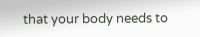that your body needs to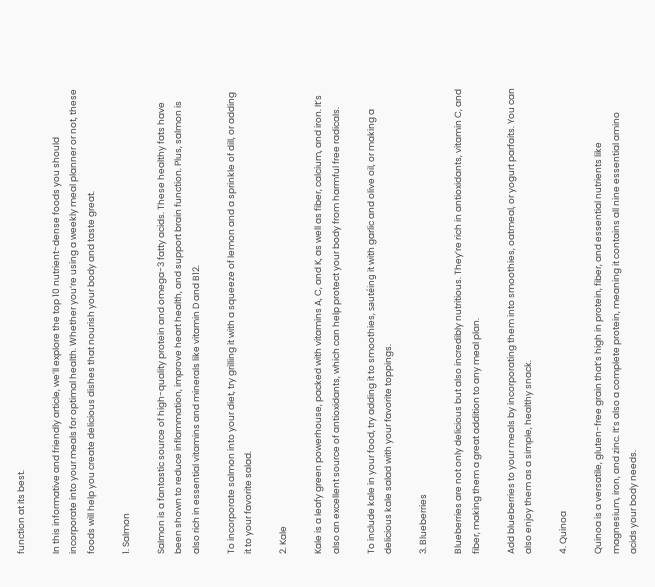function at its best.

In this informative and friendly article, we’ll explore the top 10 nutrient-dense foods you should incorporate into your meals for optimal health. Whether you’re using a weekly meal planner or not, these foods will help you create delicious dishes that nourish your body and taste great.

1. Salmon

Salmon is a fantastic source of high-quality protein and omega-3 fatty acids. These healthy fats have been shown to reduce inflammation, improve heart health, and support brain function. Plus, salmon is also rich in essential vitamins and minerals like vitamin D and B12.

To incorporate salmon into your diet, try grilling it with a squeeze of lemon and a sprinkle of dill, or adding it to your favorite salad.

2. Kale

Kale is a leafy green powerhouse, packed with vitamins A, C, and K, as well as fiber, calcium, and iron. It’s also an excellent source of antioxidants, which can help protect your body from harmful free radicals.

To include kale in your food, try adding it to smoothies, sautéing it with garlic and olive oil, or making a delicious kale salad with your favorite toppings.

3. Blueberries

Blueberries are not only delicious but also incredibly nutritious. They’re rich in antioxidants, vitamin C, and fiber, making them a great addition to any meal plan.

Add blueberries to your meals by incorporating them into smoothies, oatmeal, or yogurt parfaits. You can also enjoy them as a simple, healthy snack.

4. Quinoa

Quinoa is a versatile, gluten-free grain that’s high in protein, fiber, and essential nutrients like magnesium, iron, and zinc. It’s also a complete protein, meaning it contains all nine essential amino acids your body needs.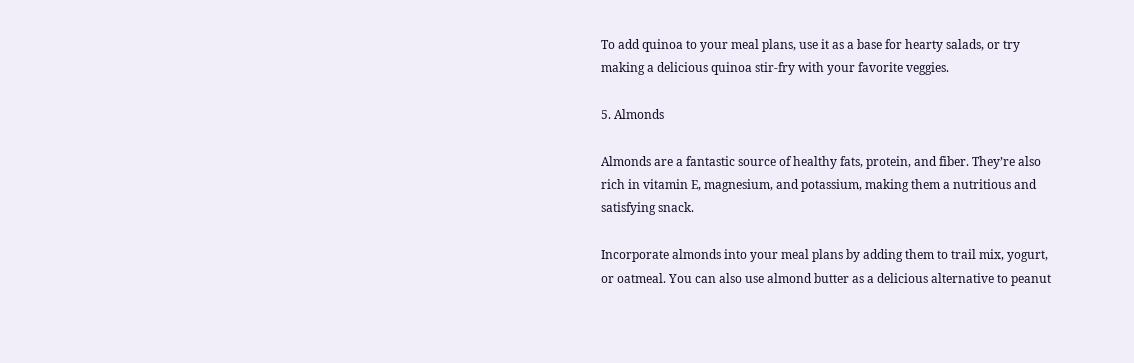To add quinoa to your meal plans, use it as a base for hearty salads, or try making a delicious quinoa stir-fry with your favorite veggies.

5. Almonds

Almonds are a fantastic source of healthy fats, protein, and fiber. They’re also rich in vitamin E, magnesium, and potassium, making them a nutritious and satisfying snack.

Incorporate almonds into your meal plans by adding them to trail mix, yogurt, or oatmeal. You can also use almond butter as a delicious alternative to peanut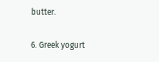butter.

6. Greek yogurt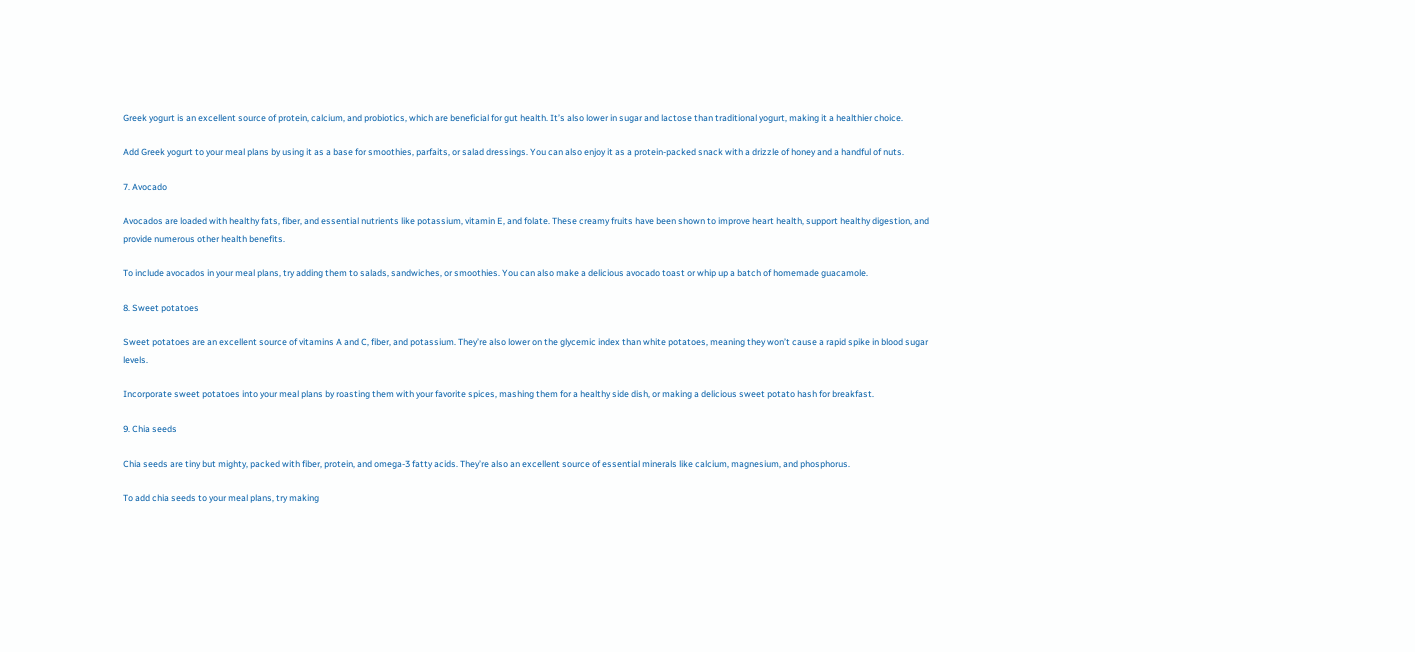Greek yogurt is an excellent source of protein, calcium, and probiotics, which are beneficial for gut health. It’s also lower in sugar and lactose than traditional yogurt, making it a healthier choice.

Add Greek yogurt to your meal plans by using it as a base for smoothies, parfaits, or salad dressings. You can also enjoy it as a protein-packed snack with a drizzle of honey and a handful of nuts.

7. Avocado

Avocados are loaded with healthy fats, fiber, and essential nutrients like potassium, vitamin E, and folate. These creamy fruits have been shown to improve heart health, support healthy digestion, and provide numerous other health benefits.

To include avocados in your meal plans, try adding them to salads, sandwiches, or smoothies. You can also make a delicious avocado toast or whip up a batch of homemade guacamole.

8. Sweet potatoes

Sweet potatoes are an excellent source of vitamins A and C, fiber, and potassium. They’re also lower on the glycemic index than white potatoes, meaning they won’t cause a rapid spike in blood sugar levels.

Incorporate sweet potatoes into your meal plans by roasting them with your favorite spices, mashing them for a healthy side dish, or making a delicious sweet potato hash for breakfast.

9. Chia seeds

Chia seeds are tiny but mighty, packed with fiber, protein, and omega-3 fatty acids. They’re also an excellent source of essential minerals like calcium, magnesium, and phosphorus.

To add chia seeds to your meal plans, try making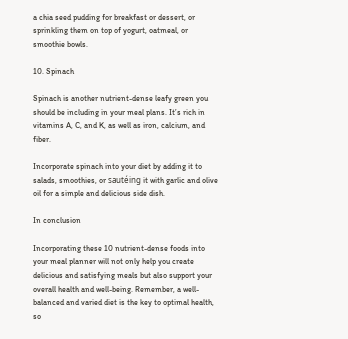a chia seed pudding for breakfast or dessert, or sprinkling them on top of yogurt, oatmeal, or smoothie bowls.

10. Spinach

Spinach is another nutrient-dense leafy green you should be including in your meal plans. It’s rich in vitamins A, C, and K, as well as iron, calcium, and fiber.

Incorporate spinach into your diet by adding it to salads, smoothies, or sautéing it with garlic and olive oil for a simple and delicious side dish.

In conclusion

Incorporating these 10 nutrient-dense foods into your meal planner will not only help you create delicious and satisfying meals but also support your overall health and well-being. Remember, a well-balanced and varied diet is the key to optimal health, so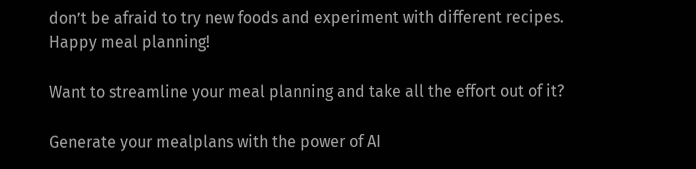don’t be afraid to try new foods and experiment with different recipes. Happy meal planning!

Want to streamline your meal planning and take all the effort out of it?

Generate your mealplans with the power of AI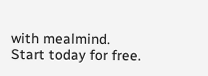with mealmind. Start today for free.